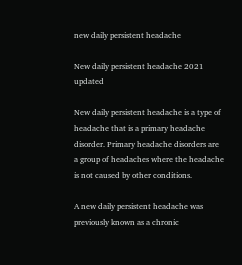new daily persistent headache

New daily persistent headache 2021 updated

New daily persistent headache is a type of headache that is a primary headache disorder. Primary headache disorders are a group of headaches where the headache is not caused by other conditions.

A new daily persistent headache was previously known as a chronic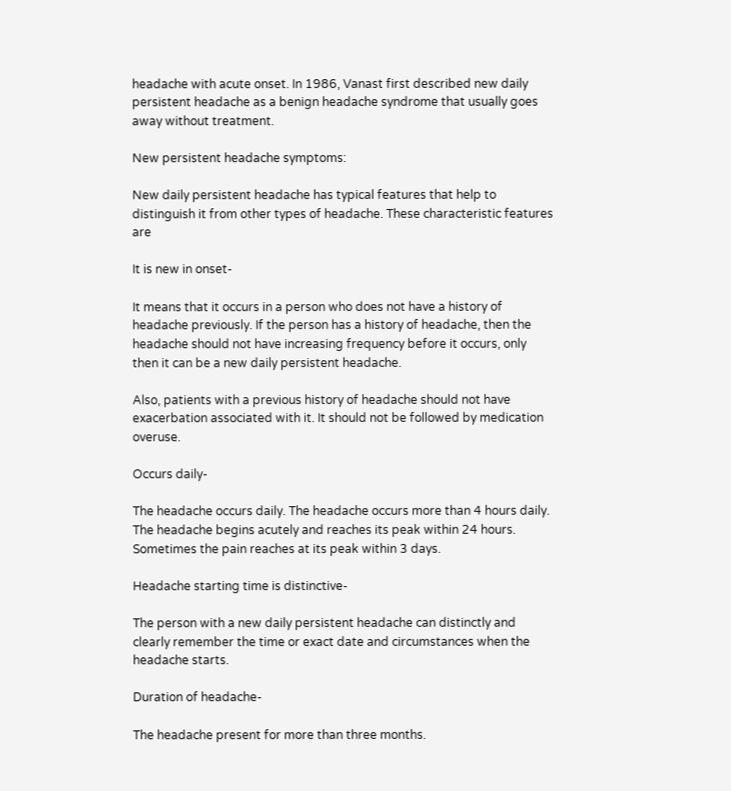headache with acute onset. In 1986, Vanast first described new daily persistent headache as a benign headache syndrome that usually goes away without treatment.

New persistent headache symptoms:

New daily persistent headache has typical features that help to distinguish it from other types of headache. These characteristic features are

It is new in onset-

It means that it occurs in a person who does not have a history of headache previously. If the person has a history of headache, then the headache should not have increasing frequency before it occurs, only then it can be a new daily persistent headache.

Also, patients with a previous history of headache should not have exacerbation associated with it. It should not be followed by medication overuse.

Occurs daily-

The headache occurs daily. The headache occurs more than 4 hours daily. The headache begins acutely and reaches its peak within 24 hours. Sometimes the pain reaches at its peak within 3 days.

Headache starting time is distinctive-

The person with a new daily persistent headache can distinctly and clearly remember the time or exact date and circumstances when the headache starts.

Duration of headache-

The headache present for more than three months.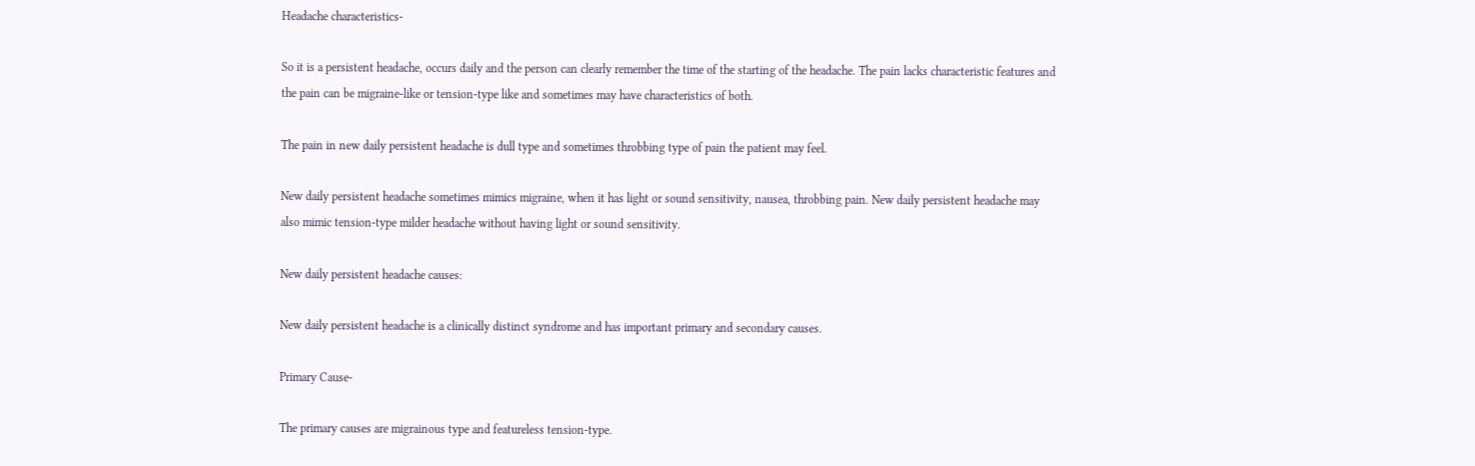Headache characteristics-

So it is a persistent headache, occurs daily and the person can clearly remember the time of the starting of the headache. The pain lacks characteristic features and the pain can be migraine-like or tension-type like and sometimes may have characteristics of both.

The pain in new daily persistent headache is dull type and sometimes throbbing type of pain the patient may feel.

New daily persistent headache sometimes mimics migraine, when it has light or sound sensitivity, nausea, throbbing pain. New daily persistent headache may also mimic tension-type milder headache without having light or sound sensitivity.

New daily persistent headache causes:

New daily persistent headache is a clinically distinct syndrome and has important primary and secondary causes.

Primary Cause-

The primary causes are migrainous type and featureless tension-type.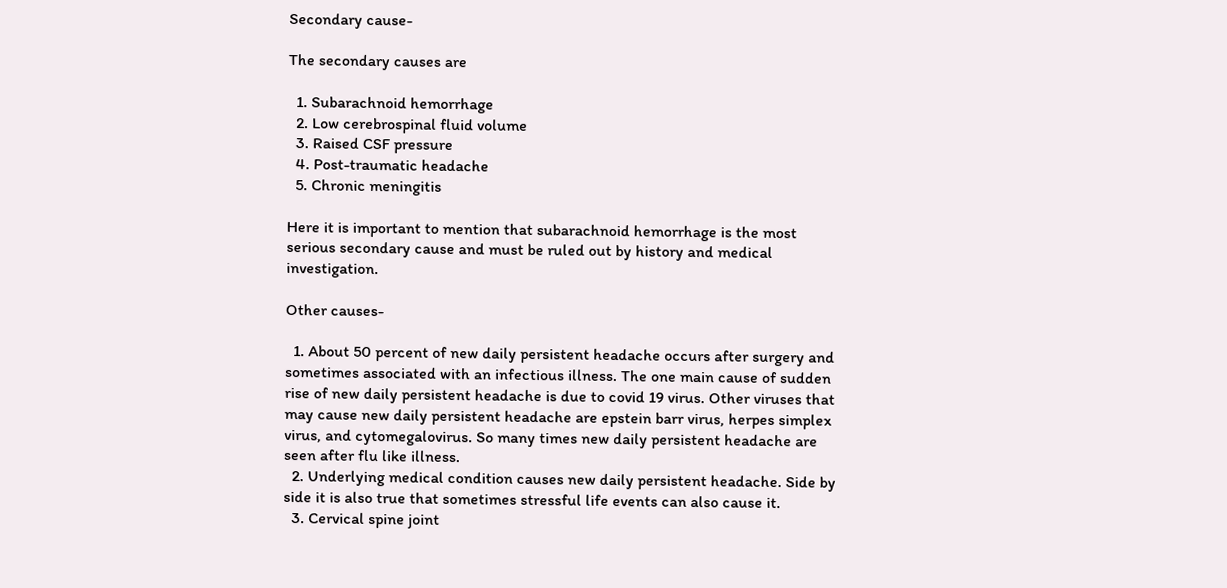Secondary cause-

The secondary causes are

  1. Subarachnoid hemorrhage
  2. Low cerebrospinal fluid volume
  3. Raised CSF pressure
  4. Post-traumatic headache
  5. Chronic meningitis

Here it is important to mention that subarachnoid hemorrhage is the most serious secondary cause and must be ruled out by history and medical investigation.

Other causes-

  1. About 50 percent of new daily persistent headache occurs after surgery and sometimes associated with an infectious illness. The one main cause of sudden rise of new daily persistent headache is due to covid 19 virus. Other viruses that may cause new daily persistent headache are epstein barr virus, herpes simplex virus, and cytomegalovirus. So many times new daily persistent headache are seen after flu like illness.
  2. Underlying medical condition causes new daily persistent headache. Side by side it is also true that sometimes stressful life events can also cause it.
  3. Cervical spine joint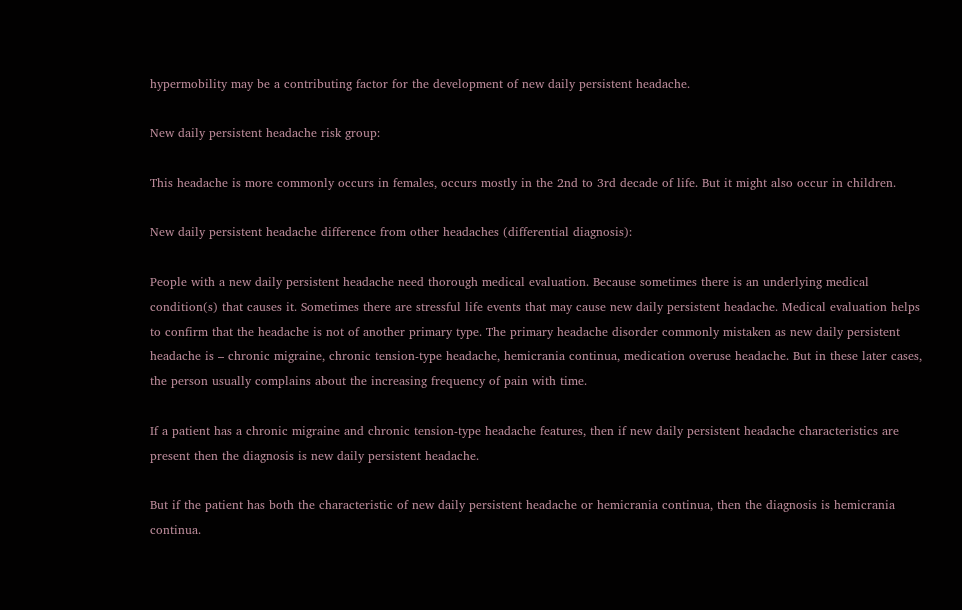hypermobility may be a contributing factor for the development of new daily persistent headache.

New daily persistent headache risk group:

This headache is more commonly occurs in females, occurs mostly in the 2nd to 3rd decade of life. But it might also occur in children.

New daily persistent headache difference from other headaches (differential diagnosis):

People with a new daily persistent headache need thorough medical evaluation. Because sometimes there is an underlying medical condition(s) that causes it. Sometimes there are stressful life events that may cause new daily persistent headache. Medical evaluation helps to confirm that the headache is not of another primary type. The primary headache disorder commonly mistaken as new daily persistent headache is – chronic migraine, chronic tension-type headache, hemicrania continua, medication overuse headache. But in these later cases, the person usually complains about the increasing frequency of pain with time.

If a patient has a chronic migraine and chronic tension-type headache features, then if new daily persistent headache characteristics are present then the diagnosis is new daily persistent headache.

But if the patient has both the characteristic of new daily persistent headache or hemicrania continua, then the diagnosis is hemicrania continua.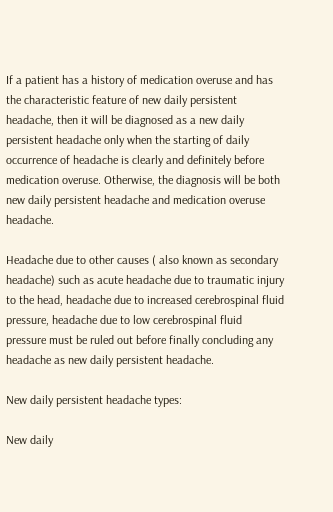If a patient has a history of medication overuse and has the characteristic feature of new daily persistent headache, then it will be diagnosed as a new daily persistent headache only when the starting of daily occurrence of headache is clearly and definitely before medication overuse. Otherwise, the diagnosis will be both new daily persistent headache and medication overuse headache.

Headache due to other causes ( also known as secondary headache) such as acute headache due to traumatic injury to the head, headache due to increased cerebrospinal fluid pressure, headache due to low cerebrospinal fluid pressure must be ruled out before finally concluding any headache as new daily persistent headache.

New daily persistent headache types:

New daily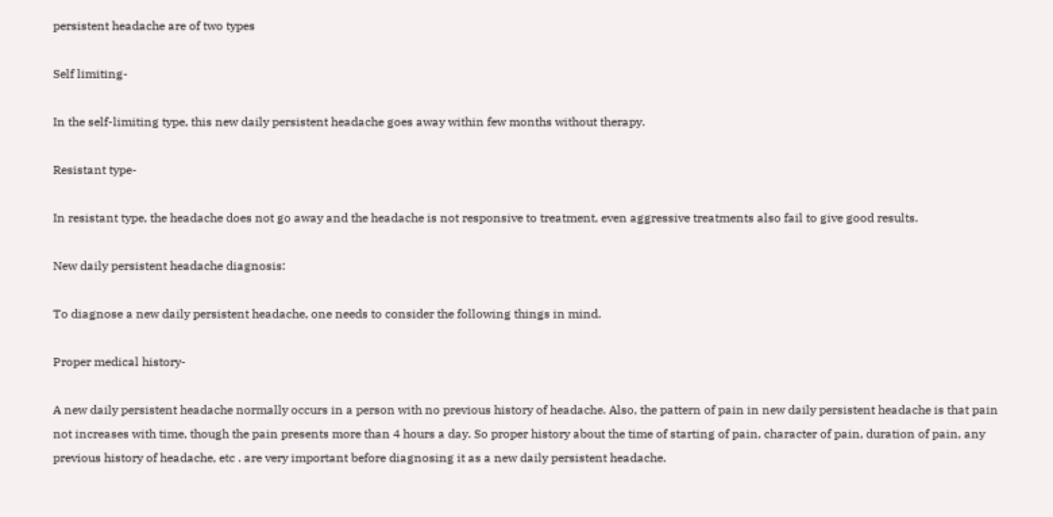persistent headache are of two types

Self limiting-

In the self-limiting type, this new daily persistent headache goes away within few months without therapy.

Resistant type-

In resistant type, the headache does not go away and the headache is not responsive to treatment, even aggressive treatments also fail to give good results.

New daily persistent headache diagnosis:

To diagnose a new daily persistent headache, one needs to consider the following things in mind.

Proper medical history-

A new daily persistent headache normally occurs in a person with no previous history of headache. Also, the pattern of pain in new daily persistent headache is that pain not increases with time, though the pain presents more than 4 hours a day. So proper history about the time of starting of pain, character of pain, duration of pain, any previous history of headache, etc . are very important before diagnosing it as a new daily persistent headache.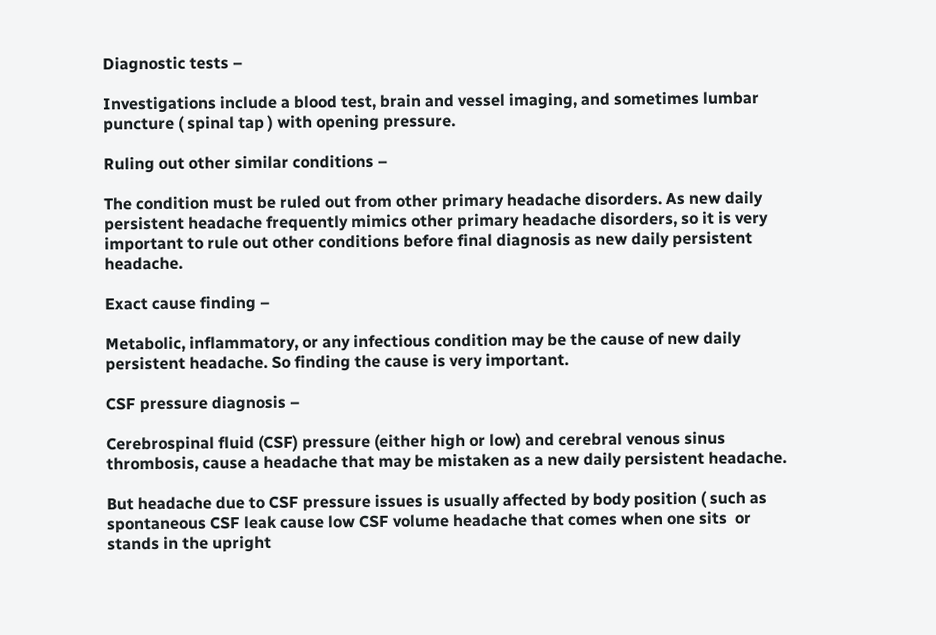Diagnostic tests –

Investigations include a blood test, brain and vessel imaging, and sometimes lumbar puncture ( spinal tap ) with opening pressure.

Ruling out other similar conditions –

The condition must be ruled out from other primary headache disorders. As new daily persistent headache frequently mimics other primary headache disorders, so it is very important to rule out other conditions before final diagnosis as new daily persistent headache.

Exact cause finding –

Metabolic, inflammatory, or any infectious condition may be the cause of new daily persistent headache. So finding the cause is very important.

CSF pressure diagnosis –

Cerebrospinal fluid (CSF) pressure (either high or low) and cerebral venous sinus thrombosis, cause a headache that may be mistaken as a new daily persistent headache.

But headache due to CSF pressure issues is usually affected by body position ( such as spontaneous CSF leak cause low CSF volume headache that comes when one sits  or stands in the upright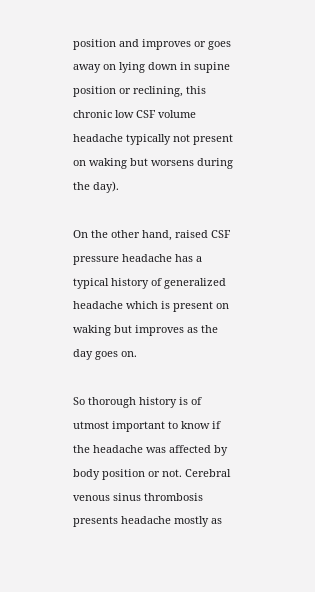position and improves or goes away on lying down in supine position or reclining, this chronic low CSF volume headache typically not present on waking but worsens during the day).

On the other hand, raised CSF pressure headache has a typical history of generalized headache which is present on waking but improves as the day goes on.

So thorough history is of utmost important to know if the headache was affected by body position or not. Cerebral venous sinus thrombosis presents headache mostly as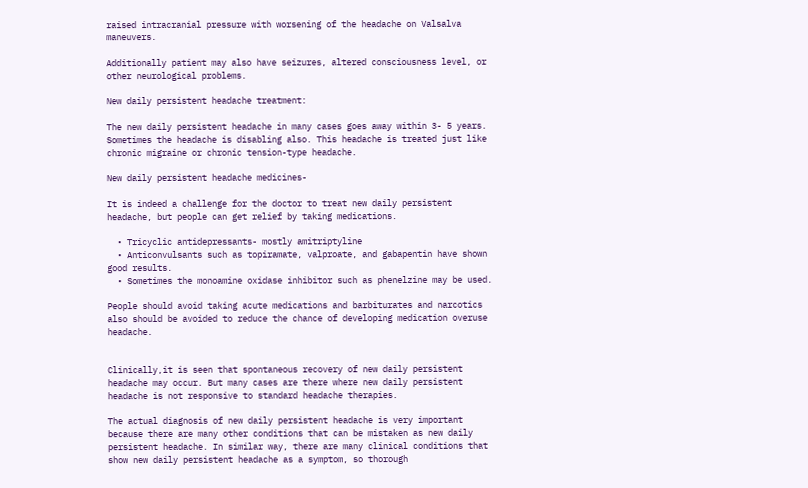raised intracranial pressure with worsening of the headache on Valsalva maneuvers.

Additionally patient may also have seizures, altered consciousness level, or other neurological problems.

New daily persistent headache treatment:

The new daily persistent headache in many cases goes away within 3- 5 years. Sometimes the headache is disabling also. This headache is treated just like chronic migraine or chronic tension-type headache.

New daily persistent headache medicines-

It is indeed a challenge for the doctor to treat new daily persistent headache, but people can get relief by taking medications.

  • Tricyclic antidepressants- mostly amitriptyline
  • Anticonvulsants such as topiramate, valproate, and gabapentin have shown good results.
  • Sometimes the monoamine oxidase inhibitor such as phenelzine may be used.

People should avoid taking acute medications and barbiturates and narcotics also should be avoided to reduce the chance of developing medication overuse headache.


Clinically,it is seen that spontaneous recovery of new daily persistent headache may occur. But many cases are there where new daily persistent headache is not responsive to standard headache therapies.

The actual diagnosis of new daily persistent headache is very important because there are many other conditions that can be mistaken as new daily persistent headache. In similar way, there are many clinical conditions that show new daily persistent headache as a symptom, so thorough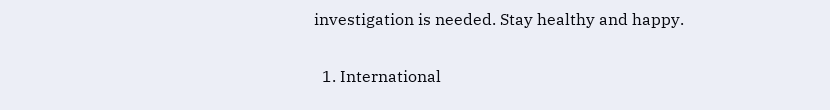investigation is needed. Stay healthy and happy.


  1. International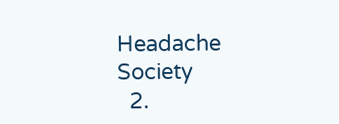Headache Society
  2.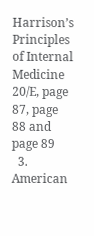Harrison’s Principles of Internal Medicine 20/E, page 87, page 88 and page 89
  3. American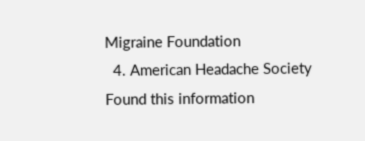Migraine Foundation
  4. American Headache Society
Found this information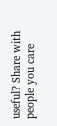useful? Share with people you care